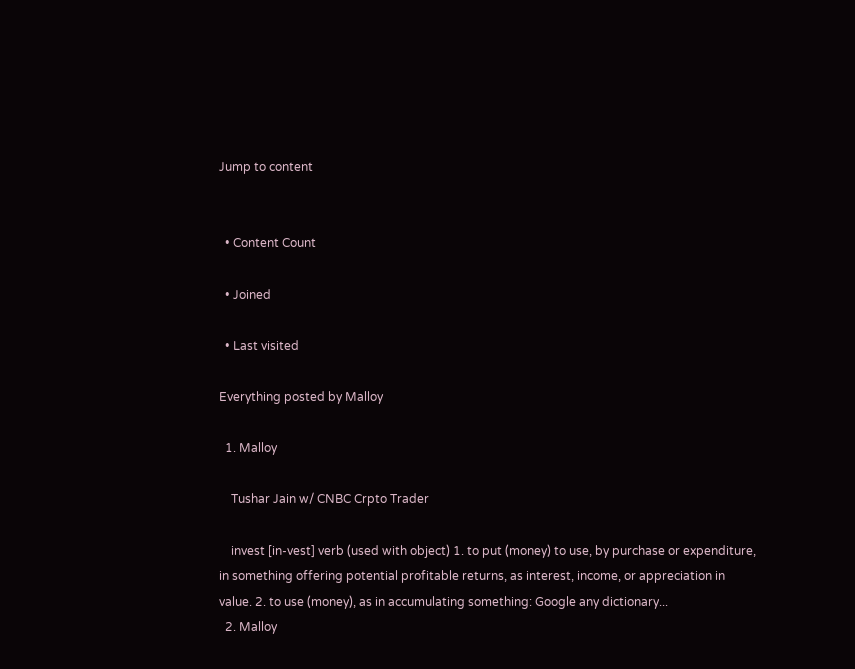Jump to content


  • Content Count

  • Joined

  • Last visited

Everything posted by Malloy

  1. Malloy

    Tushar Jain w/ CNBC Crpto Trader

    invest [in-vest] verb (used with object) 1. to put (money) to use, by purchase or expenditure, in something offering potential profitable returns, as interest, income, or appreciation in value. 2. to use (money), as in accumulating something: Google any dictionary...
  2. Malloy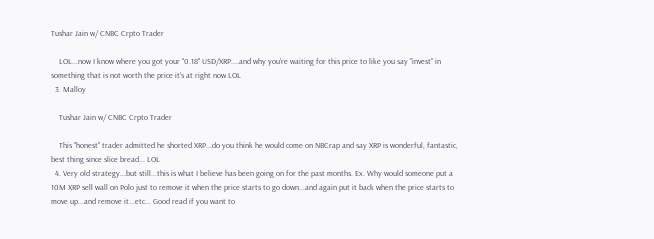Tushar Jain w/ CNBC Crpto Trader

    LOL...now I know where you got your "0.18" USD/XRP....and why you're waiting for this price to like you say "invest" in something that is not worth the price it's at right now LOL
  3. Malloy

    Tushar Jain w/ CNBC Crpto Trader

    This "honest" trader admitted he shorted XRP...do you think he would come on NBCrap and say XRP is wonderful, fantastic, best thing since slice bread... LOL
  4. Very old strategy...but still...this is what I believe has been going on for the past months. Ex. Why would someone put a 10M XRP sell wall on Polo just to remove it when the price starts to go down...and again put it back when the price starts to move up...and remove it...etc... Good read if you want to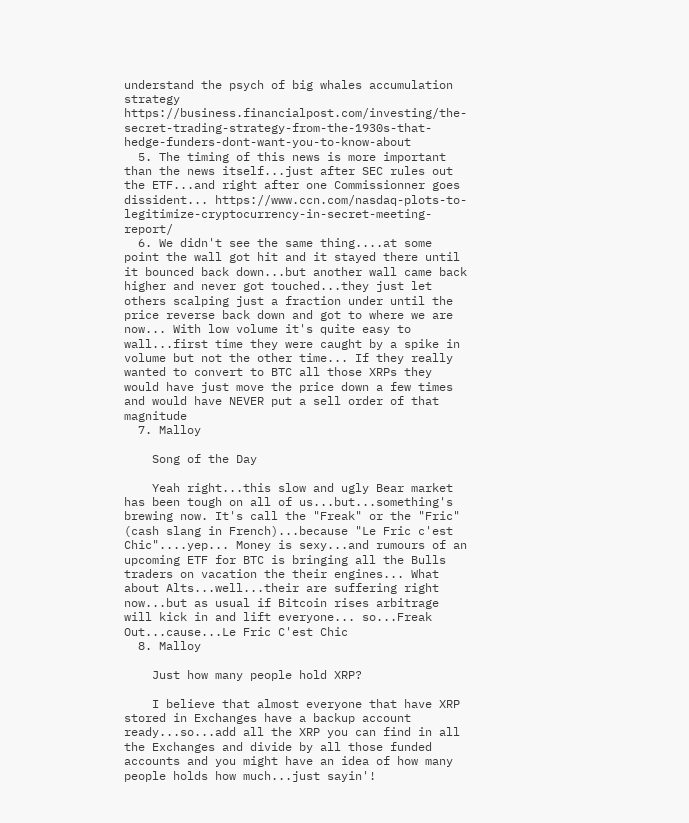understand the psych of big whales accumulation strategy https://business.financialpost.com/investing/the-secret-trading-strategy-from-the-1930s-that-hedge-funders-dont-want-you-to-know-about
  5. The timing of this news is more important than the news itself...just after SEC rules out the ETF...and right after one Commissionner goes dissident... https://www.ccn.com/nasdaq-plots-to-legitimize-cryptocurrency-in-secret-meeting-report/
  6. We didn't see the same thing....at some point the wall got hit and it stayed there until it bounced back down...but another wall came back higher and never got touched...they just let others scalping just a fraction under until the price reverse back down and got to where we are now... With low volume it's quite easy to wall...first time they were caught by a spike in volume but not the other time... If they really wanted to convert to BTC all those XRPs they would have just move the price down a few times and would have NEVER put a sell order of that magnitude
  7. Malloy

    Song of the Day

    Yeah right...this slow and ugly Bear market has been tough on all of us...but...something's brewing now. It's call the "Freak" or the "Fric" (cash slang in French)...because "Le Fric c'est Chic"....yep... Money is sexy...and rumours of an upcoming ETF for BTC is bringing all the Bulls traders on vacation the their engines... What about Alts...well...their are suffering right now...but as usual if Bitcoin rises arbitrage will kick in and lift everyone... so...Freak Out...cause...Le Fric C'est Chic
  8. Malloy

    Just how many people hold XRP?

    I believe that almost everyone that have XRP stored in Exchanges have a backup account ready...so...add all the XRP you can find in all the Exchanges and divide by all those funded accounts and you might have an idea of how many people holds how much...just sayin'!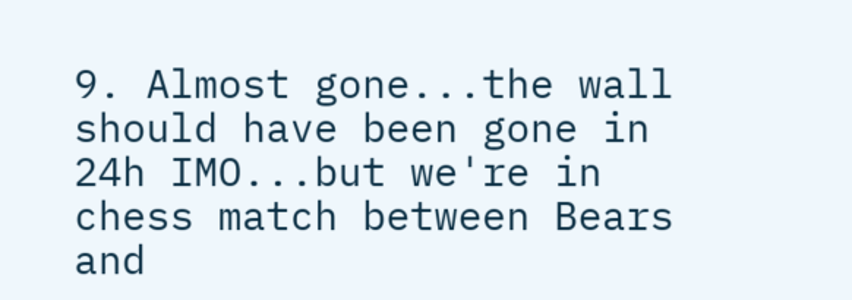9. Almost gone...the wall should have been gone in 24h IMO...but we're in chess match between Bears and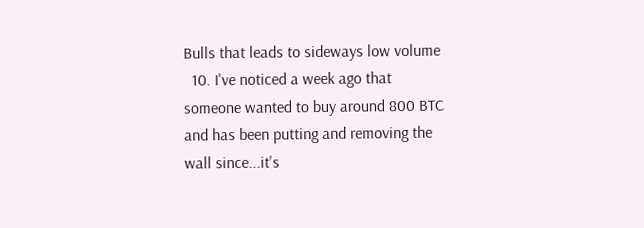Bulls that leads to sideways low volume
  10. I've noticed a week ago that someone wanted to buy around 800 BTC and has been putting and removing the wall since...it's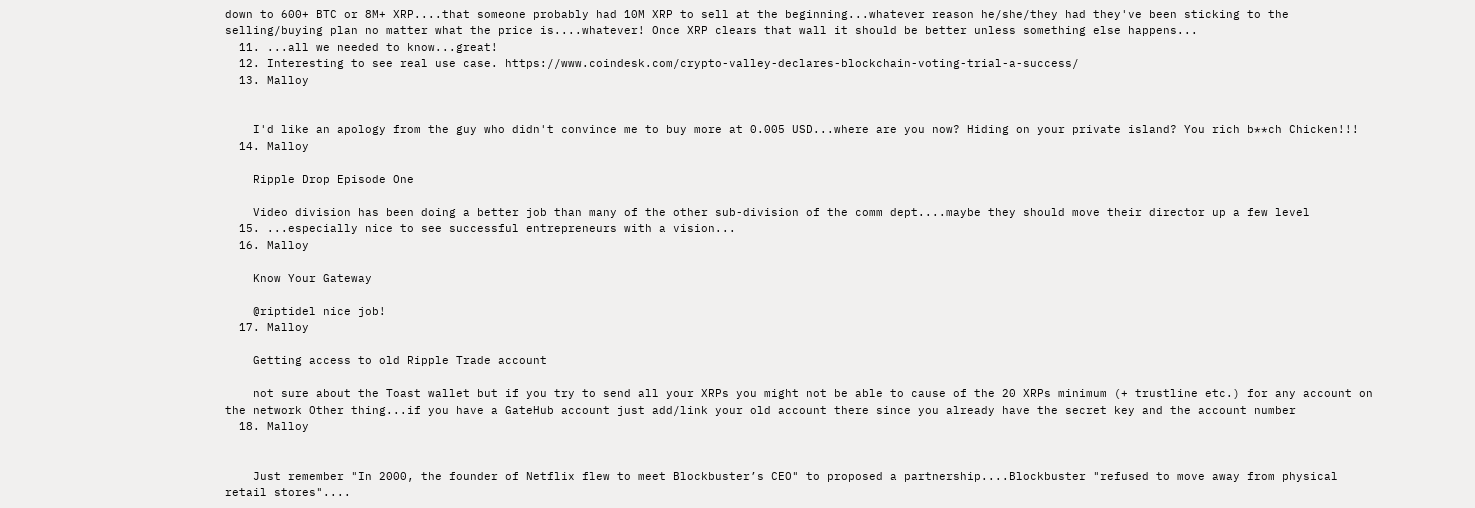down to 600+ BTC or 8M+ XRP....that someone probably had 10M XRP to sell at the beginning...whatever reason he/she/they had they've been sticking to the selling/buying plan no matter what the price is....whatever! Once XRP clears that wall it should be better unless something else happens...
  11. ...all we needed to know...great!
  12. Interesting to see real use case. https://www.coindesk.com/crypto-valley-declares-blockchain-voting-trial-a-success/
  13. Malloy


    I'd like an apology from the guy who didn't convince me to buy more at 0.005 USD...where are you now? Hiding on your private island? You rich b**ch Chicken!!!
  14. Malloy

    Ripple Drop Episode One

    Video division has been doing a better job than many of the other sub-division of the comm dept....maybe they should move their director up a few level
  15. ...especially nice to see successful entrepreneurs with a vision...
  16. Malloy

    Know Your Gateway

    @riptidel nice job!
  17. Malloy

    Getting access to old Ripple Trade account

    not sure about the Toast wallet but if you try to send all your XRPs you might not be able to cause of the 20 XRPs minimum (+ trustline etc.) for any account on the network Other thing...if you have a GateHub account just add/link your old account there since you already have the secret key and the account number
  18. Malloy


    Just remember "In 2000, the founder of Netflix flew to meet Blockbuster’s CEO" to proposed a partnership....Blockbuster "refused to move away from physical retail stores"....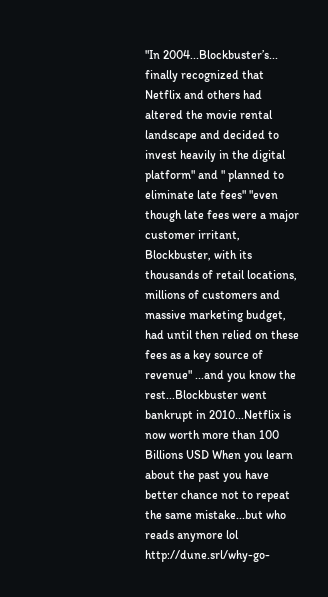"In 2004...Blockbuster’s... finally recognized that Netflix and others had altered the movie rental landscape and decided to invest heavily in the digital platform" and " planned to eliminate late fees" "even though late fees were a major customer irritant, Blockbuster, with its thousands of retail locations, millions of customers and massive marketing budget, had until then relied on these fees as a key source of revenue" ...and you know the rest...Blockbuster went bankrupt in 2010...Netflix is now worth more than 100 Billions USD When you learn about the past you have better chance not to repeat the same mistake...but who reads anymore lol http://dune.srl/why-go-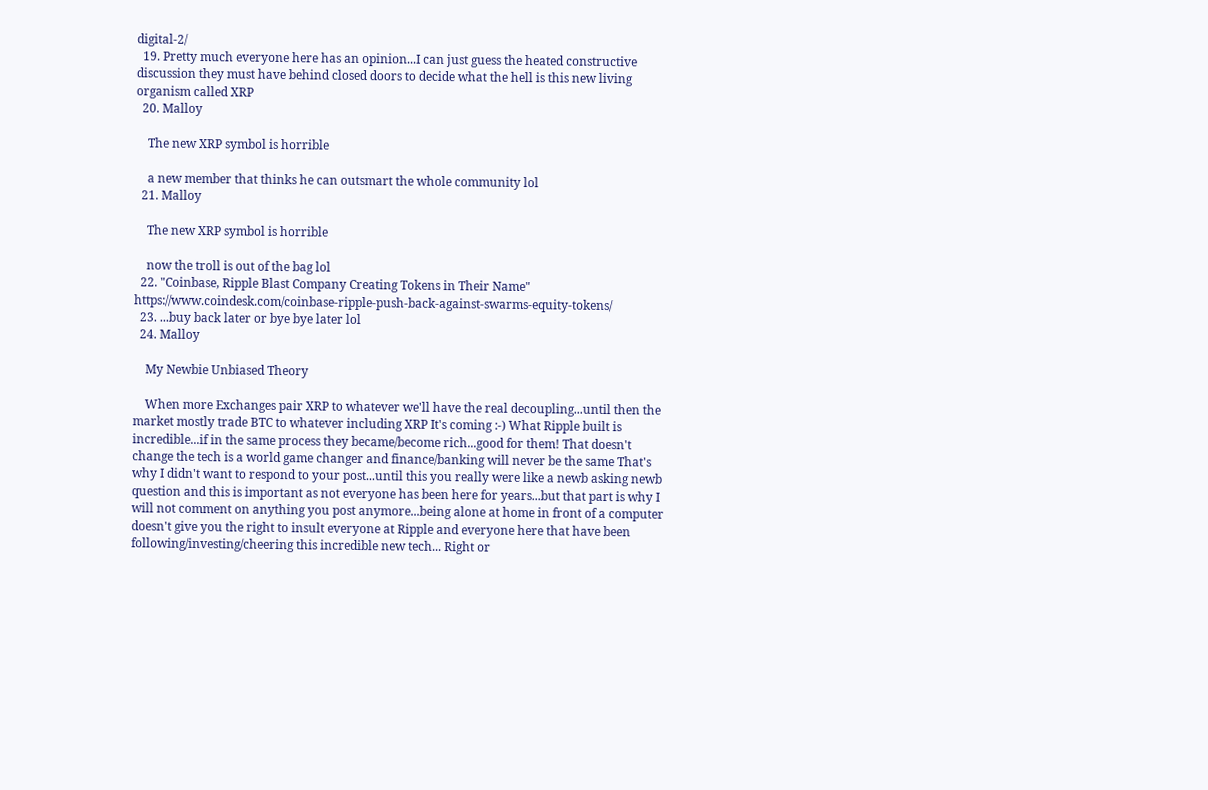digital-2/
  19. Pretty much everyone here has an opinion...I can just guess the heated constructive discussion they must have behind closed doors to decide what the hell is this new living organism called XRP
  20. Malloy

    The new XRP symbol is horrible

    a new member that thinks he can outsmart the whole community lol
  21. Malloy

    The new XRP symbol is horrible

    now the troll is out of the bag lol
  22. "Coinbase, Ripple Blast Company Creating Tokens in Their Name" https://www.coindesk.com/coinbase-ripple-push-back-against-swarms-equity-tokens/
  23. ...buy back later or bye bye later lol
  24. Malloy

    My Newbie Unbiased Theory

    When more Exchanges pair XRP to whatever we'll have the real decoupling...until then the market mostly trade BTC to whatever including XRP It's coming :-) What Ripple built is incredible...if in the same process they became/become rich...good for them! That doesn't change the tech is a world game changer and finance/banking will never be the same That's why I didn't want to respond to your post...until this you really were like a newb asking newb question and this is important as not everyone has been here for years...but that part is why I will not comment on anything you post anymore...being alone at home in front of a computer doesn't give you the right to insult everyone at Ripple and everyone here that have been following/investing/cheering this incredible new tech... Right or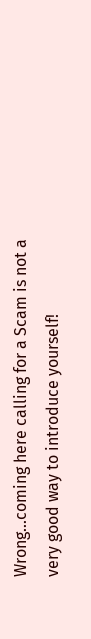Wrong...coming here calling for a Scam is not a very good way to introduce yourself!